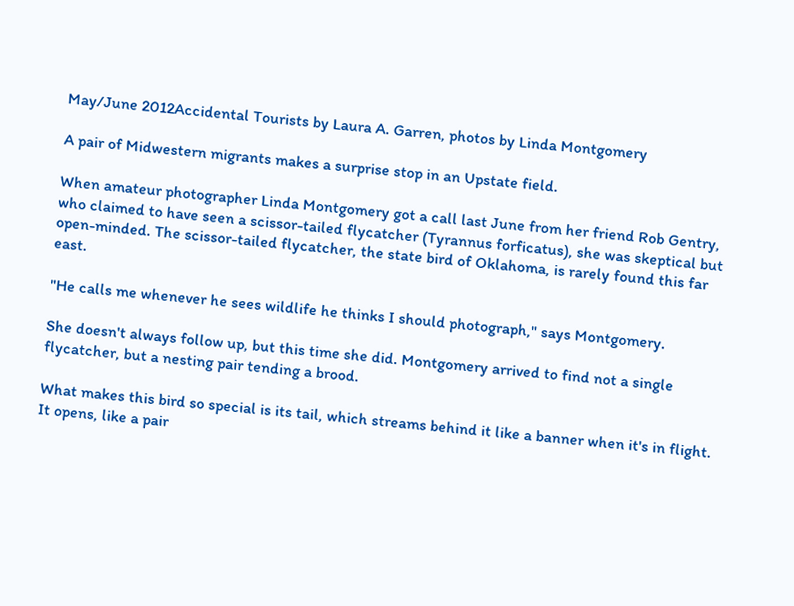May/June 2012Accidental Tourists by Laura A. Garren, photos by Linda Montgomery

A pair of Midwestern migrants makes a surprise stop in an Upstate field.

When amateur photographer Linda Montgomery got a call last June from her friend Rob Gentry, who claimed to have seen a scissor-tailed flycatcher (Tyrannus forficatus), she was skeptical but open-minded. The scissor-tailed flycatcher, the state bird of Oklahoma, is rarely found this far east.

"He calls me whenever he sees wildlife he thinks I should photograph," says Montgomery.

She doesn't always follow up, but this time she did. Montgomery arrived to find not a single flycatcher, but a nesting pair tending a brood.

What makes this bird so special is its tail, which streams behind it like a banner when it's in flight. It opens, like a pair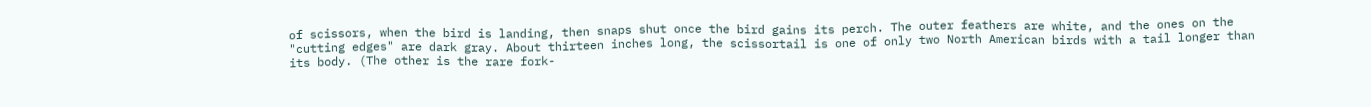of scissors, when the bird is landing, then snaps shut once the bird gains its perch. The outer feathers are white, and the ones on the "cutting edges" are dark gray. About thirteen inches long, the scissortail is one of only two North American birds with a tail longer than its body. (The other is the rare fork-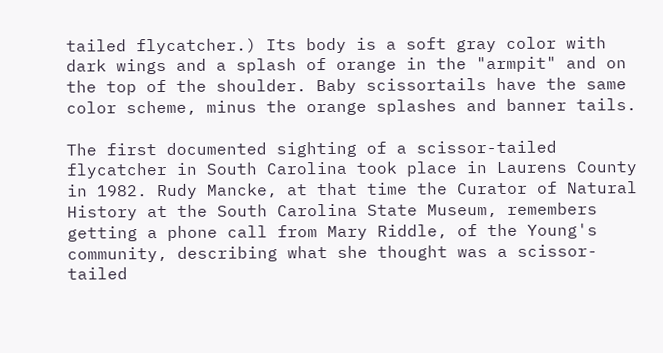tailed flycatcher.) Its body is a soft gray color with dark wings and a splash of orange in the "armpit" and on the top of the shoulder. Baby scissortails have the same color scheme, minus the orange splashes and banner tails.

The first documented sighting of a scissor-tailed flycatcher in South Carolina took place in Laurens County in 1982. Rudy Mancke, at that time the Curator of Natural History at the South Carolina State Museum, remembers getting a phone call from Mary Riddle, of the Young's community, describing what she thought was a scissor-tailed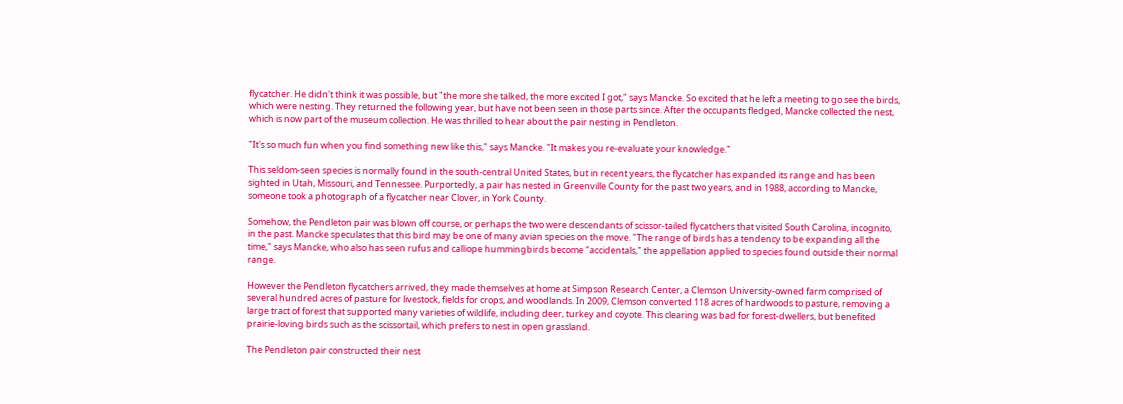flycatcher. He didn't think it was possible, but "the more she talked, the more excited I got," says Mancke. So excited that he left a meeting to go see the birds, which were nesting. They returned the following year, but have not been seen in those parts since. After the occupants fledged, Mancke collected the nest, which is now part of the museum collection. He was thrilled to hear about the pair nesting in Pendleton.

"It's so much fun when you find something new like this," says Mancke. "It makes you re-evaluate your knowledge."

This seldom-seen species is normally found in the south-central United States, but in recent years, the flycatcher has expanded its range and has been sighted in Utah, Missouri, and Tennessee. Purportedly, a pair has nested in Greenville County for the past two years, and in 1988, according to Mancke, someone took a photograph of a flycatcher near Clover, in York County.

Somehow, the Pendleton pair was blown off course, or perhaps the two were descendants of scissor-tailed flycatchers that visited South Carolina, incognito, in the past. Mancke speculates that this bird may be one of many avian species on the move. "The range of birds has a tendency to be expanding all the time," says Mancke, who also has seen rufus and calliope hummingbirds become "accidentals," the appellation applied to species found outside their normal range.

However the Pendleton flycatchers arrived, they made themselves at home at Simpson Research Center, a Clemson University-owned farm comprised of several hundred acres of pasture for livestock, fields for crops, and woodlands. In 2009, Clemson converted 118 acres of hardwoods to pasture, removing a large tract of forest that supported many varieties of wildlife, including deer, turkey and coyote. This clearing was bad for forest-dwellers, but benefited prairie-loving birds such as the scissortail, which prefers to nest in open grassland.

The Pendleton pair constructed their nest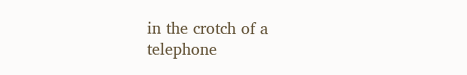in the crotch of a telephone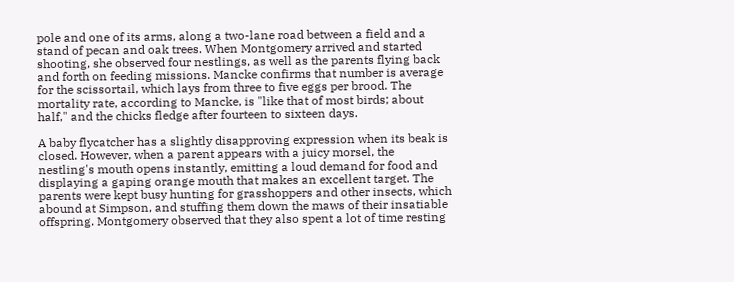pole and one of its arms, along a two-lane road between a field and a stand of pecan and oak trees. When Montgomery arrived and started shooting, she observed four nestlings, as well as the parents flying back and forth on feeding missions. Mancke confirms that number is average for the scissortail, which lays from three to five eggs per brood. The mortality rate, according to Mancke, is "like that of most birds; about half," and the chicks fledge after fourteen to sixteen days.

A baby flycatcher has a slightly disapproving expression when its beak is closed. However, when a parent appears with a juicy morsel, the nestling's mouth opens instantly, emitting a loud demand for food and displaying a gaping orange mouth that makes an excellent target. The parents were kept busy hunting for grasshoppers and other insects, which abound at Simpson, and stuffing them down the maws of their insatiable offspring. Montgomery observed that they also spent a lot of time resting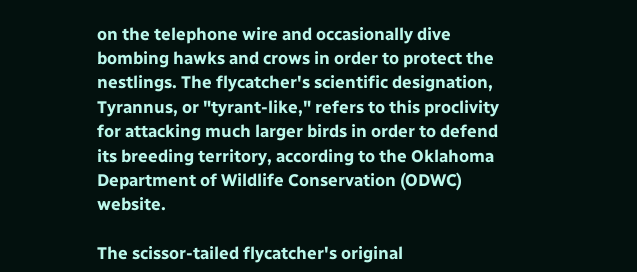on the telephone wire and occasionally dive bombing hawks and crows in order to protect the nestlings. The flycatcher's scientific designation, Tyrannus, or "tyrant-like," refers to this proclivity for attacking much larger birds in order to defend its breeding territory, according to the Oklahoma Department of Wildlife Conservation (ODWC) website.

The scissor-tailed flycatcher's original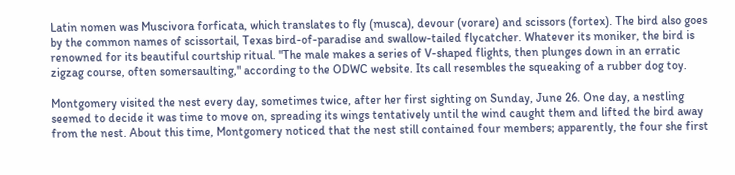Latin nomen was Muscivora forficata, which translates to fly (musca), devour (vorare) and scissors (fortex). The bird also goes by the common names of scissortail, Texas bird-of-paradise and swallow-tailed flycatcher. Whatever its moniker, the bird is renowned for its beautiful courtship ritual. "The male makes a series of V-shaped flights, then plunges down in an erratic zigzag course, often somersaulting," according to the ODWC website. Its call resembles the squeaking of a rubber dog toy.

Montgomery visited the nest every day, sometimes twice, after her first sighting on Sunday, June 26. One day, a nestling seemed to decide it was time to move on, spreading its wings tentatively until the wind caught them and lifted the bird away from the nest. About this time, Montgomery noticed that the nest still contained four members; apparently, the four she first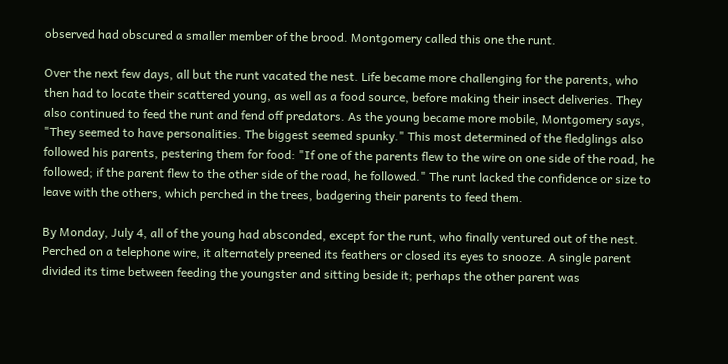observed had obscured a smaller member of the brood. Montgomery called this one the runt.

Over the next few days, all but the runt vacated the nest. Life became more challenging for the parents, who then had to locate their scattered young, as well as a food source, before making their insect deliveries. They also continued to feed the runt and fend off predators. As the young became more mobile, Montgomery says, "They seemed to have personalities. The biggest seemed spunky." This most determined of the fledglings also followed his parents, pestering them for food: "If one of the parents flew to the wire on one side of the road, he followed; if the parent flew to the other side of the road, he followed." The runt lacked the confidence or size to leave with the others, which perched in the trees, badgering their parents to feed them.

By Monday, July 4, all of the young had absconded, except for the runt, who finally ventured out of the nest. Perched on a telephone wire, it alternately preened its feathers or closed its eyes to snooze. A single parent divided its time between feeding the youngster and sitting beside it; perhaps the other parent was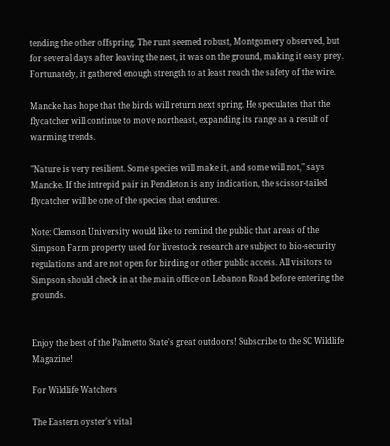tending the other offspring. The runt seemed robust, Montgomery observed, but for several days after leaving the nest, it was on the ground, making it easy prey. Fortunately, it gathered enough strength to at least reach the safety of the wire.

Mancke has hope that the birds will return next spring. He speculates that the flycatcher will continue to move northeast, expanding its range as a result of warming trends.

"Nature is very resilient. Some species will make it, and some will not," says Mancke. If the intrepid pair in Pendleton is any indication, the scissor-tailed flycatcher will be one of the species that endures.

Note: Clemson University would like to remind the public that areas of the Simpson Farm property used for livestock research are subject to bio-security regulations and are not open for birding or other public access. All visitors to Simpson should check in at the main office on Lebanon Road before entering the grounds.


Enjoy the best of the Palmetto State's great outdoors! Subscribe to the SC Wildlife Magazine!

For Wildlife Watchers

The Eastern oyster's vital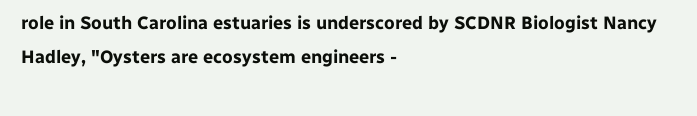role in South Carolina estuaries is underscored by SCDNR Biologist Nancy Hadley, "Oysters are ecosystem engineers -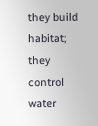they build habitat; they control water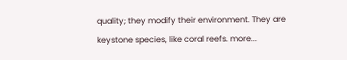quality; they modify their environment. They are keystone species, like coral reefs. more...